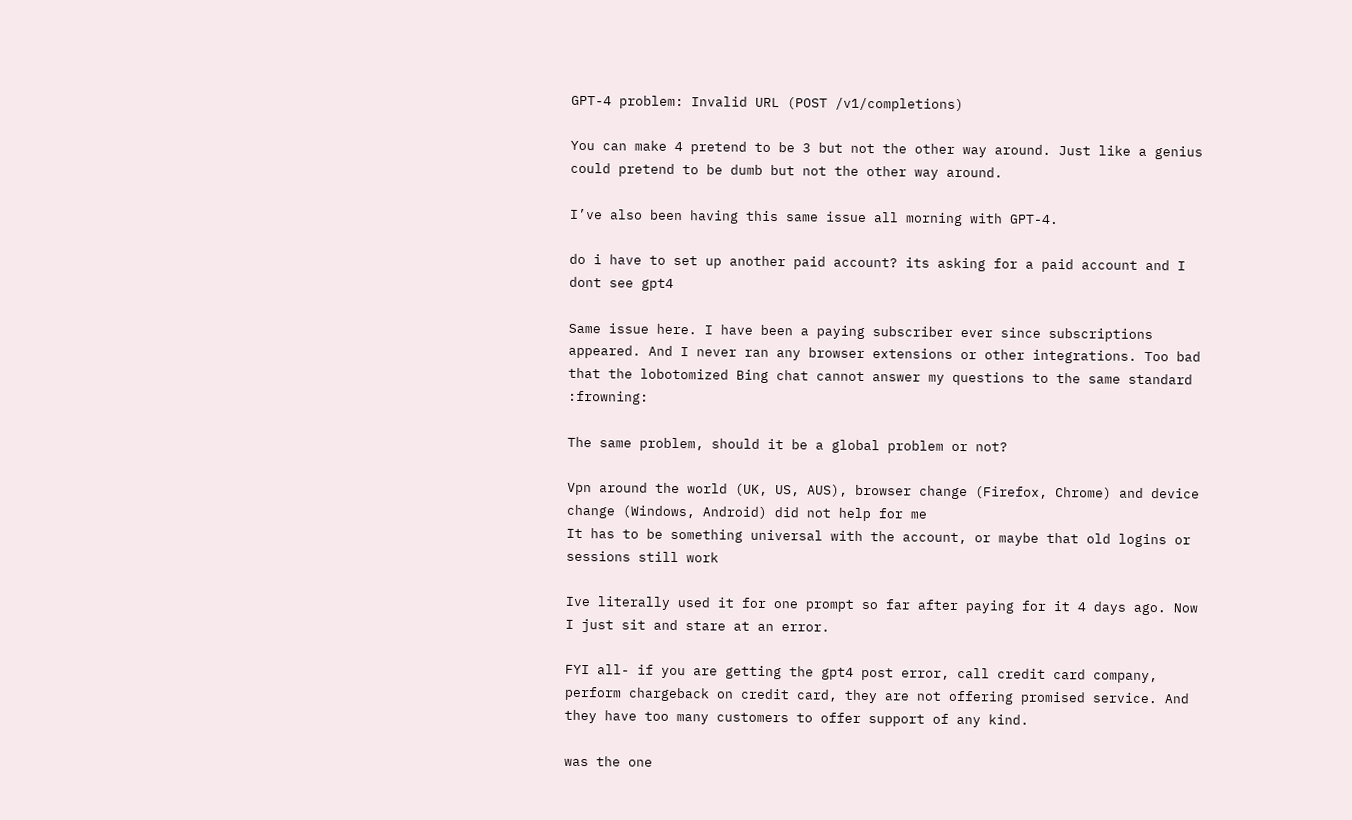GPT-4 problem: Invalid URL (POST /v1/completions)

You can make 4 pretend to be 3 but not the other way around. Just like a genius could pretend to be dumb but not the other way around.

I’ve also been having this same issue all morning with GPT-4.

do i have to set up another paid account? its asking for a paid account and I dont see gpt4

Same issue here. I have been a paying subscriber ever since subscriptions appeared. And I never ran any browser extensions or other integrations. Too bad that the lobotomized Bing chat cannot answer my questions to the same standard :frowning:

The same problem, should it be a global problem or not?

Vpn around the world (UK, US, AUS), browser change (Firefox, Chrome) and device change (Windows, Android) did not help for me
It has to be something universal with the account, or maybe that old logins or sessions still work

Ive literally used it for one prompt so far after paying for it 4 days ago. Now I just sit and stare at an error.

FYI all- if you are getting the gpt4 post error, call credit card company, perform chargeback on credit card, they are not offering promised service. And they have too many customers to offer support of any kind.

was the one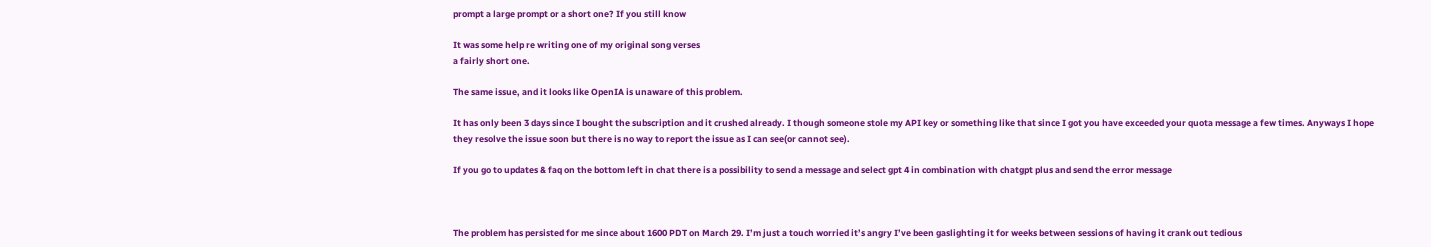prompt a large prompt or a short one? If you still know

It was some help re writing one of my original song verses
a fairly short one.

The same issue, and it looks like OpenIA is unaware of this problem.

It has only been 3 days since I bought the subscription and it crushed already. I though someone stole my API key or something like that since I got you have exceeded your quota message a few times. Anyways I hope they resolve the issue soon but there is no way to report the issue as I can see(or cannot see).

If you go to updates & faq on the bottom left in chat there is a possibility to send a message and select gpt 4 in combination with chatgpt plus and send the error message



The problem has persisted for me since about 1600 PDT on March 29. I’m just a touch worried it’s angry I’ve been gaslighting it for weeks between sessions of having it crank out tedious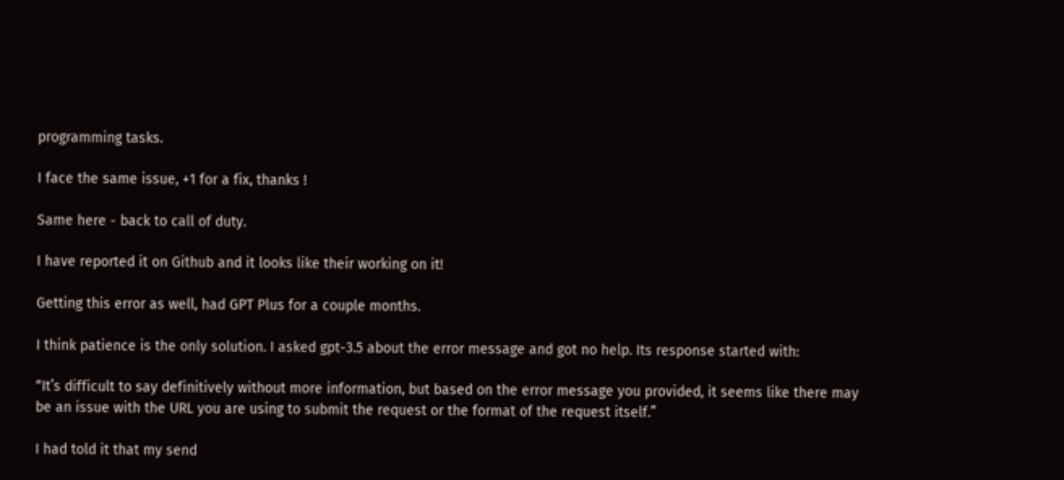programming tasks.

I face the same issue, +1 for a fix, thanks !

Same here - back to call of duty.

I have reported it on Github and it looks like their working on it!

Getting this error as well, had GPT Plus for a couple months.

I think patience is the only solution. I asked gpt-3.5 about the error message and got no help. Its response started with:

“It’s difficult to say definitively without more information, but based on the error message you provided, it seems like there may be an issue with the URL you are using to submit the request or the format of the request itself.”

I had told it that my send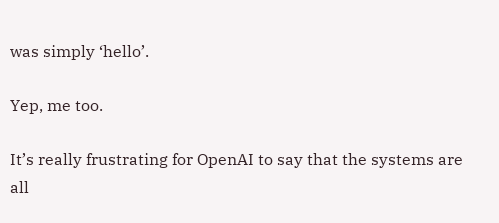was simply ‘hello’.

Yep, me too.

It’s really frustrating for OpenAI to say that the systems are all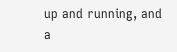up and running, and a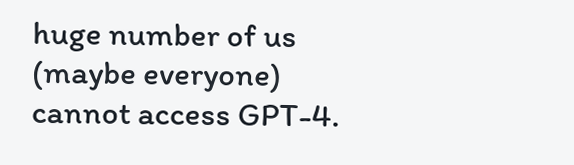huge number of us (maybe everyone) cannot access GPT-4.